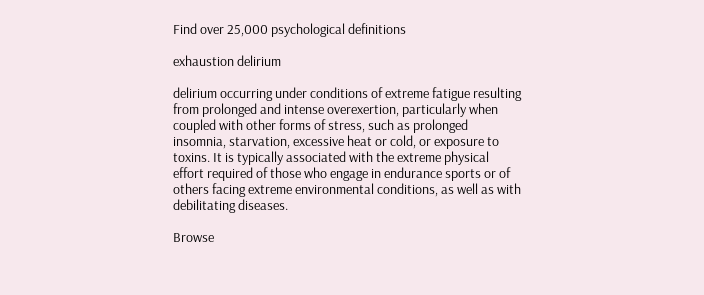Find over 25,000 psychological definitions

exhaustion delirium

delirium occurring under conditions of extreme fatigue resulting from prolonged and intense overexertion, particularly when coupled with other forms of stress, such as prolonged insomnia, starvation, excessive heat or cold, or exposure to toxins. It is typically associated with the extreme physical effort required of those who engage in endurance sports or of others facing extreme environmental conditions, as well as with debilitating diseases.

Browse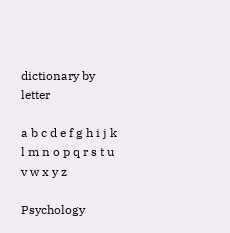dictionary by letter

a b c d e f g h i j k l m n o p q r s t u v w x y z

Psychology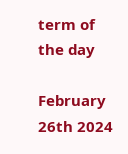term of the day

February 26th 2024